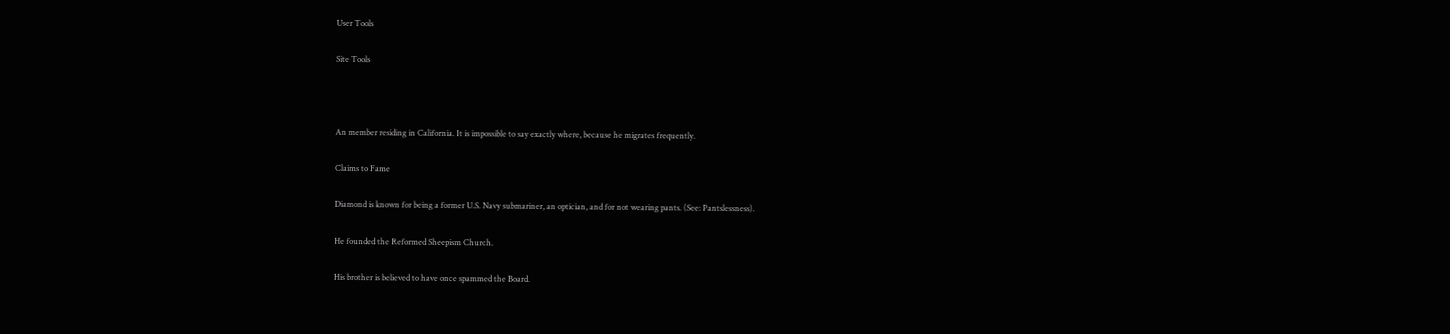User Tools

Site Tools



An member residing in California. It is impossible to say exactly where, because he migrates frequently.

Claims to Fame

Diamond is known for being a former U.S. Navy submariner, an optician, and for not wearing pants. (See: Pantslessness).

He founded the Reformed Sheepism Church.

His brother is believed to have once spammed the Board.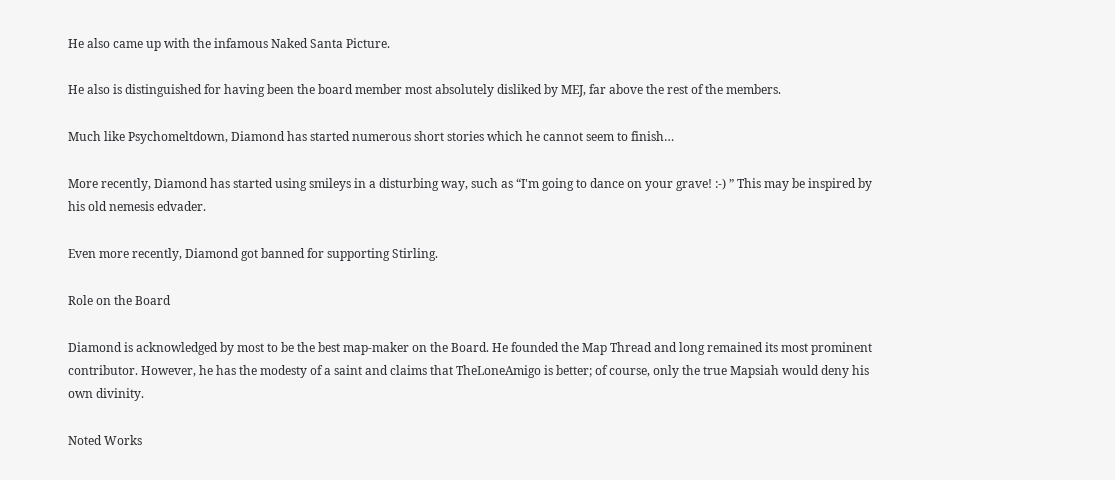He also came up with the infamous Naked Santa Picture.

He also is distinguished for having been the board member most absolutely disliked by MEJ, far above the rest of the members.

Much like Psychomeltdown, Diamond has started numerous short stories which he cannot seem to finish…

More recently, Diamond has started using smileys in a disturbing way, such as “I'm going to dance on your grave! :-) ” This may be inspired by his old nemesis edvader.

Even more recently, Diamond got banned for supporting Stirling.

Role on the Board

Diamond is acknowledged by most to be the best map-maker on the Board. He founded the Map Thread and long remained its most prominent contributor. However, he has the modesty of a saint and claims that TheLoneAmigo is better; of course, only the true Mapsiah would deny his own divinity.

Noted Works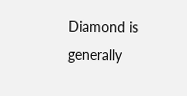Diamond is generally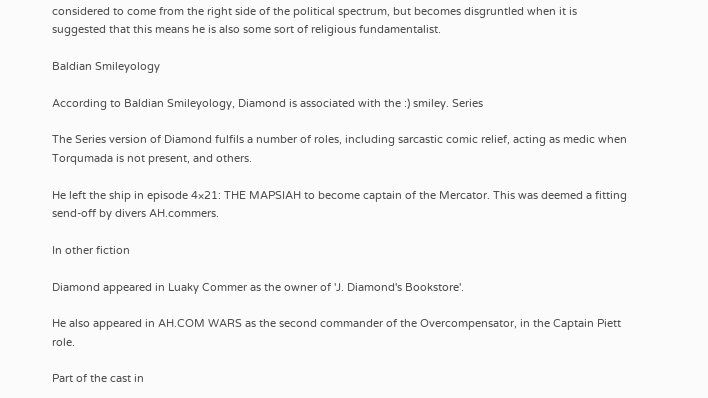considered to come from the right side of the political spectrum, but becomes disgruntled when it is suggested that this means he is also some sort of religious fundamentalist.

Baldian Smileyology

According to Baldian Smileyology, Diamond is associated with the :) smiley. Series

The Series version of Diamond fulfils a number of roles, including sarcastic comic relief, acting as medic when Torqumada is not present, and others.

He left the ship in episode 4×21: THE MAPSIAH to become captain of the Mercator. This was deemed a fitting send-off by divers AH.commers.

In other fiction

Diamond appeared in Luaky Commer as the owner of 'J. Diamond's Bookstore'.

He also appeared in AH.COM WARS as the second commander of the Overcompensator, in the Captain Piett role.

Part of the cast in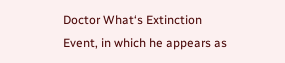Doctor What‘s Extinction Event, in which he appears as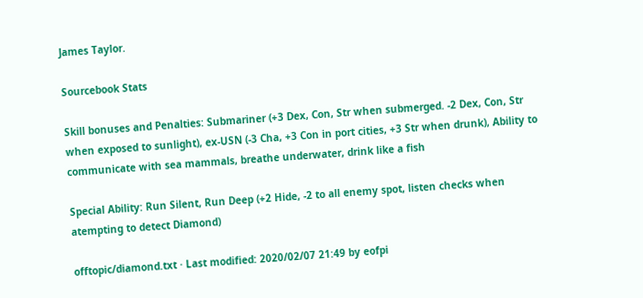James Taylor.

Sourcebook Stats

Skill bonuses and Penalties: Submariner (+3 Dex, Con, Str when submerged. -2 Dex, Con, Str when exposed to sunlight), ex-USN (-3 Cha, +3 Con in port cities, +3 Str when drunk), Ability to communicate with sea mammals, breathe underwater, drink like a fish

Special Ability: Run Silent, Run Deep (+2 Hide, -2 to all enemy spot, listen checks when atempting to detect Diamond)

offtopic/diamond.txt · Last modified: 2020/02/07 21:49 by eofpi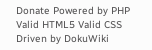Donate Powered by PHP Valid HTML5 Valid CSS Driven by DokuWiki